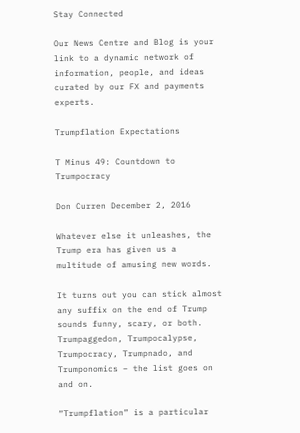Stay Connected

Our News Centre and Blog is your link to a dynamic network of information, people, and ideas curated by our FX and payments experts.

Trumpflation Expectations

T Minus 49: Countdown to Trumpocracy

Don Curren December 2, 2016

Whatever else it unleashes, the Trump era has given us a multitude of amusing new words.

It turns out you can stick almost any suffix on the end of Trump sounds funny, scary, or both. Trumpaggedon, Trumpocalypse, Trumpocracy, Trumpnado, and Trumponomics – the list goes on and on.

“Trumpflation” is a particular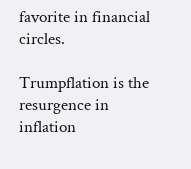favorite in financial circles.

Trumpflation is the resurgence in inflation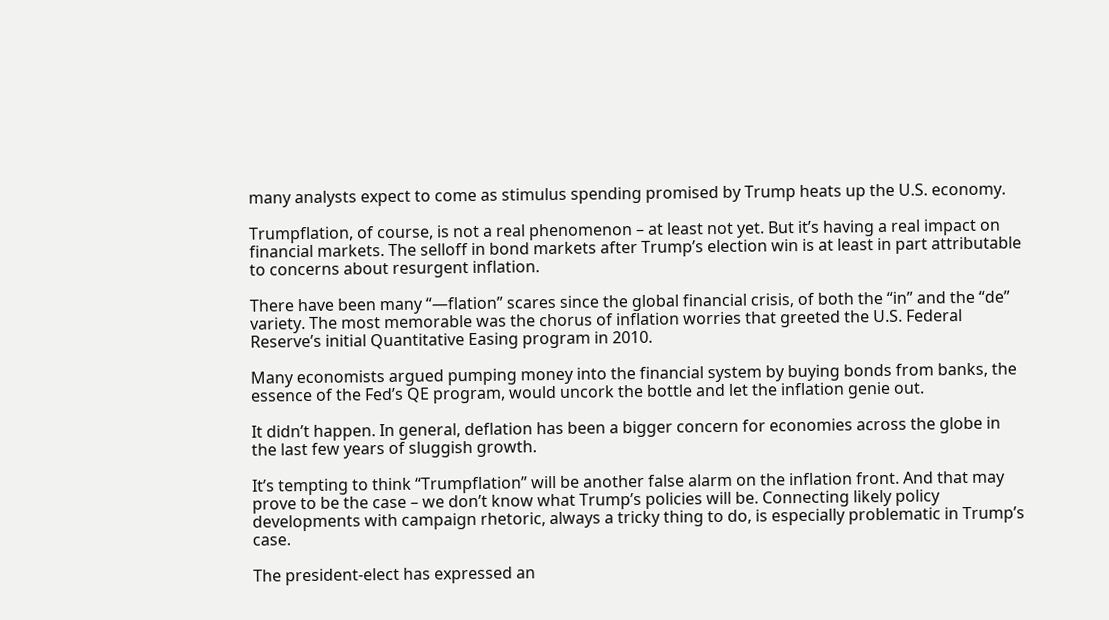many analysts expect to come as stimulus spending promised by Trump heats up the U.S. economy.

Trumpflation, of course, is not a real phenomenon – at least not yet. But it’s having a real impact on financial markets. The selloff in bond markets after Trump’s election win is at least in part attributable to concerns about resurgent inflation.

There have been many “—flation” scares since the global financial crisis, of both the “in” and the “de” variety. The most memorable was the chorus of inflation worries that greeted the U.S. Federal Reserve’s initial Quantitative Easing program in 2010.

Many economists argued pumping money into the financial system by buying bonds from banks, the essence of the Fed’s QE program, would uncork the bottle and let the inflation genie out.

It didn’t happen. In general, deflation has been a bigger concern for economies across the globe in the last few years of sluggish growth.

It’s tempting to think “Trumpflation” will be another false alarm on the inflation front. And that may prove to be the case – we don’t know what Trump’s policies will be. Connecting likely policy developments with campaign rhetoric, always a tricky thing to do, is especially problematic in Trump’s case.

The president-elect has expressed an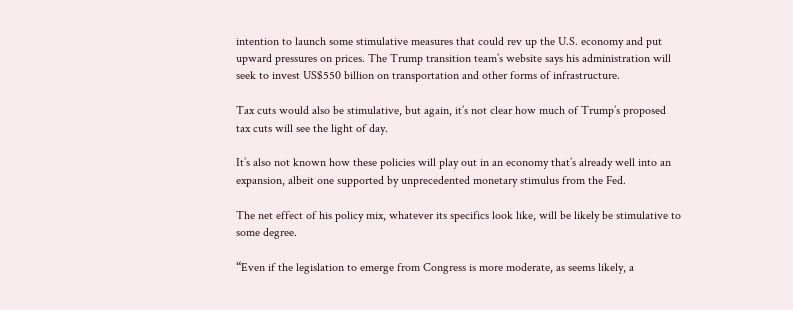intention to launch some stimulative measures that could rev up the U.S. economy and put upward pressures on prices. The Trump transition team’s website says his administration will seek to invest US$550 billion on transportation and other forms of infrastructure.

Tax cuts would also be stimulative, but again, it’s not clear how much of Trump’s proposed tax cuts will see the light of day.

It’s also not known how these policies will play out in an economy that’s already well into an expansion, albeit one supported by unprecedented monetary stimulus from the Fed.

The net effect of his policy mix, whatever its specifics look like, will be likely be stimulative to some degree.

“Even if the legislation to emerge from Congress is more moderate, as seems likely, a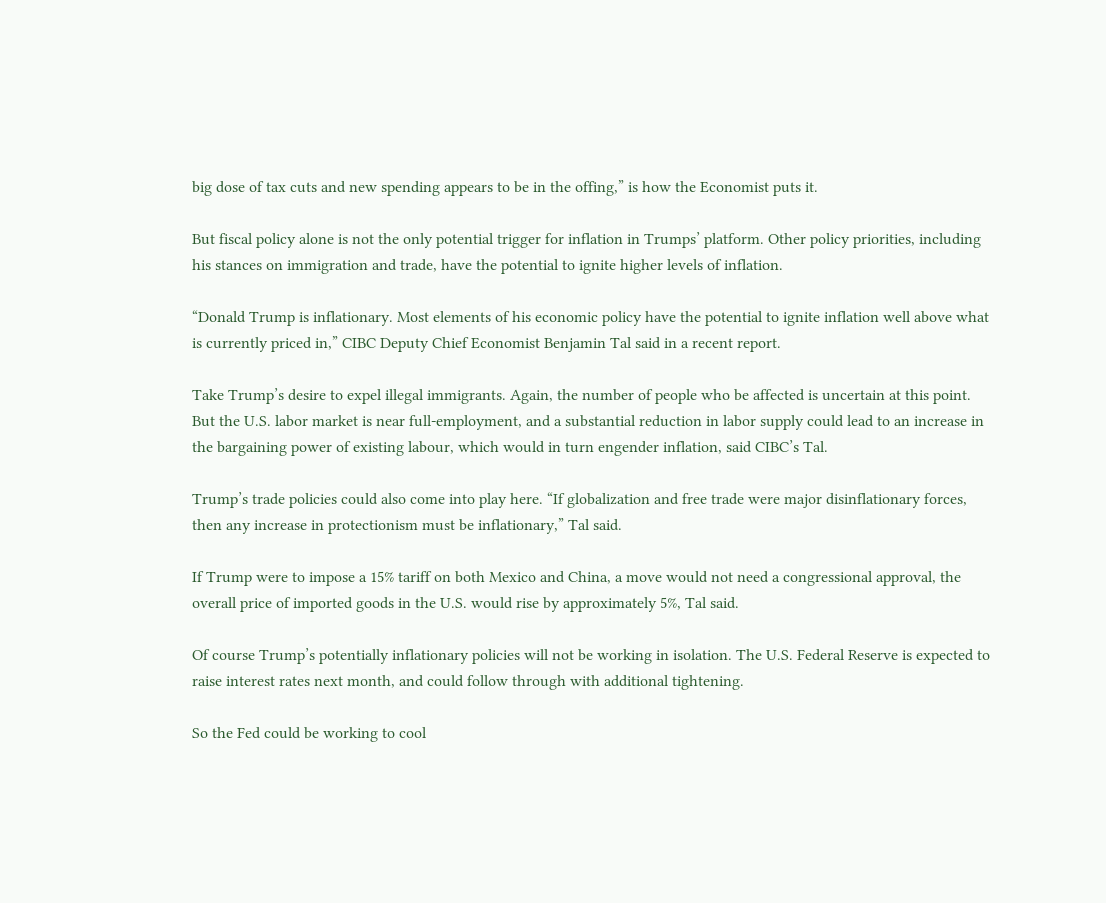big dose of tax cuts and new spending appears to be in the offing,” is how the Economist puts it.

But fiscal policy alone is not the only potential trigger for inflation in Trumps’ platform. Other policy priorities, including his stances on immigration and trade, have the potential to ignite higher levels of inflation.

“Donald Trump is inflationary. Most elements of his economic policy have the potential to ignite inflation well above what is currently priced in,” CIBC Deputy Chief Economist Benjamin Tal said in a recent report.

Take Trump’s desire to expel illegal immigrants. Again, the number of people who be affected is uncertain at this point. But the U.S. labor market is near full-employment, and a substantial reduction in labor supply could lead to an increase in the bargaining power of existing labour, which would in turn engender inflation, said CIBC’s Tal.

Trump’s trade policies could also come into play here. “If globalization and free trade were major disinflationary forces, then any increase in protectionism must be inflationary,” Tal said.

If Trump were to impose a 15% tariff on both Mexico and China, a move would not need a congressional approval, the overall price of imported goods in the U.S. would rise by approximately 5%, Tal said.

Of course Trump’s potentially inflationary policies will not be working in isolation. The U.S. Federal Reserve is expected to raise interest rates next month, and could follow through with additional tightening.

So the Fed could be working to cool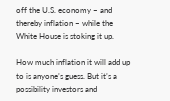off the U.S. economy – and thereby inflation – while the White House is stoking it up.

How much inflation it will add up to is anyone’s guess. But it’s a possibility investors and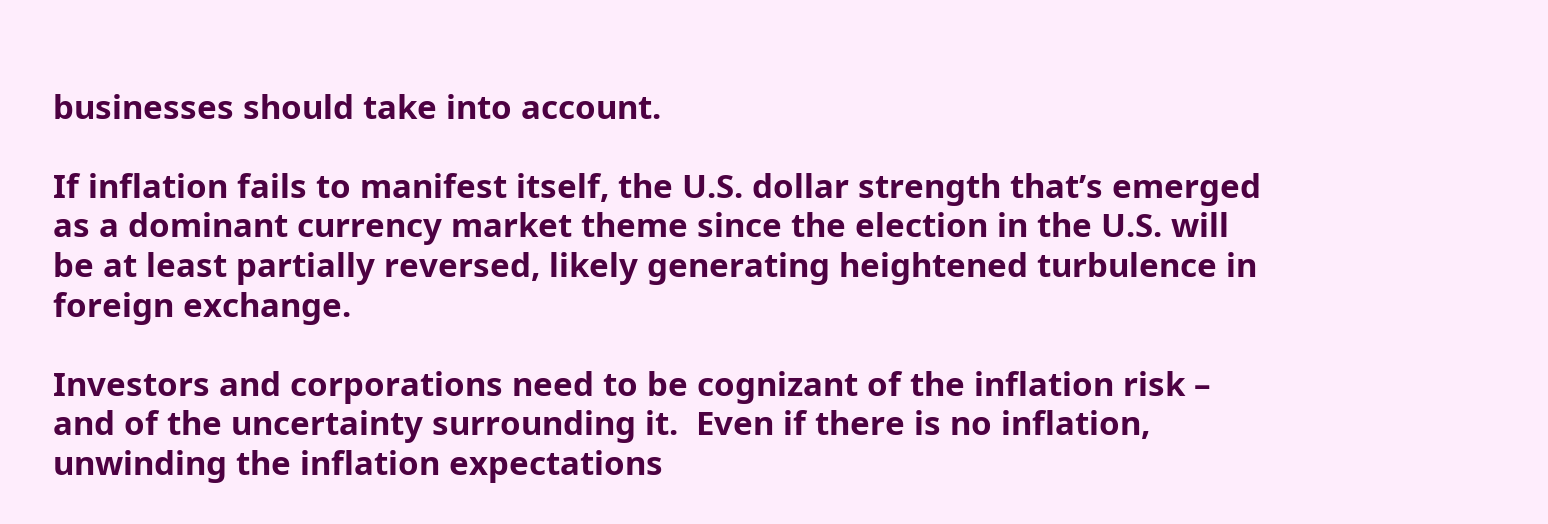businesses should take into account.

If inflation fails to manifest itself, the U.S. dollar strength that’s emerged as a dominant currency market theme since the election in the U.S. will be at least partially reversed, likely generating heightened turbulence in foreign exchange.

Investors and corporations need to be cognizant of the inflation risk – and of the uncertainty surrounding it.  Even if there is no inflation, unwinding the inflation expectations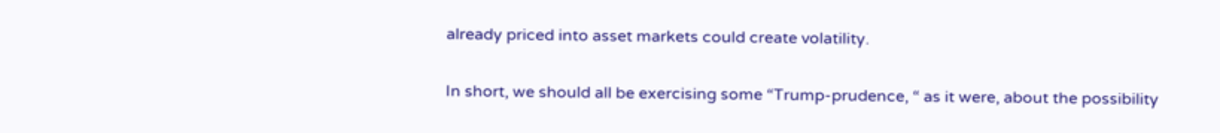already priced into asset markets could create volatility.

In short, we should all be exercising some “Trump-prudence, “ as it were, about the possibility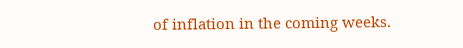of inflation in the coming weeks.